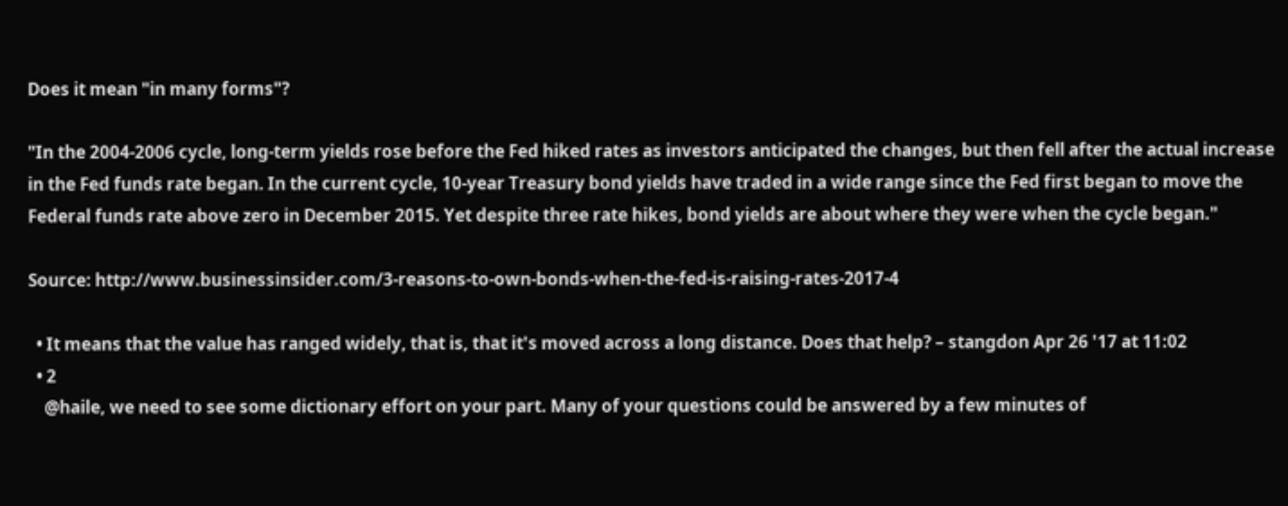Does it mean "in many forms"?

"In the 2004-2006 cycle, long-term yields rose before the Fed hiked rates as investors anticipated the changes, but then fell after the actual increase in the Fed funds rate began. In the current cycle, 10-year Treasury bond yields have traded in a wide range since the Fed first began to move the Federal funds rate above zero in December 2015. Yet despite three rate hikes, bond yields are about where they were when the cycle began."

Source: http://www.businessinsider.com/3-reasons-to-own-bonds-when-the-fed-is-raising-rates-2017-4

  • It means that the value has ranged widely, that is, that it's moved across a long distance. Does that help? – stangdon Apr 26 '17 at 11:02
  • 2
    @haile, we need to see some dictionary effort on your part. Many of your questions could be answered by a few minutes of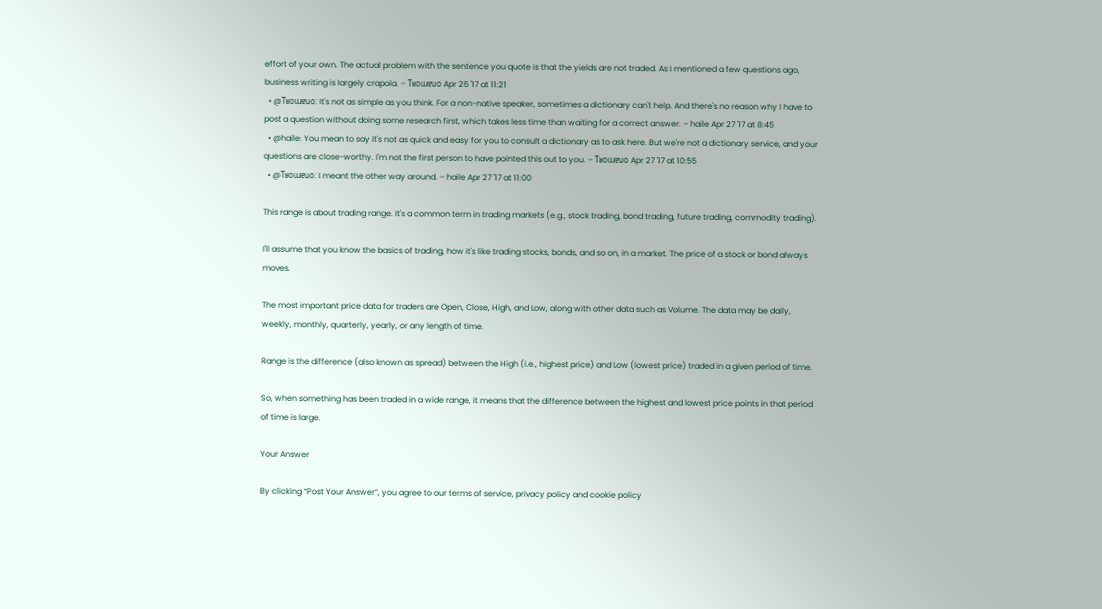effort of your own. The actual problem with the sentence you quote is that the yields are not traded. As I mentioned a few questions ago, business writing is largely crapola. – Tᴚoɯɐuo Apr 26 '17 at 11:21
  • @Tᴚoɯɐuo: It's not as simple as you think. For a non-native speaker, sometimes a dictionary can't help. And there's no reason why I have to post a question without doing some research first, which takes less time than waiting for a correct answer. – haile Apr 27 '17 at 8:45
  • @haile: You mean to say it's not as quick and easy for you to consult a dictionary as to ask here. But we're not a dictionary service, and your questions are close-worthy. I'm not the first person to have pointed this out to you. – Tᴚoɯɐuo Apr 27 '17 at 10:55
  • @Tᴚoɯɐuo: I meant the other way around. – haile Apr 27 '17 at 11:00

This range is about trading range. It's a common term in trading markets (e.g., stock trading, bond trading, future trading, commodity trading).

I'll assume that you know the basics of trading, how it's like trading stocks, bonds, and so on, in a market. The price of a stock or bond always moves.

The most important price data for traders are Open, Close, High, and Low, along with other data such as Volume. The data may be daily, weekly, monthly, quarterly, yearly, or any length of time.

Range is the difference (also known as spread) between the High (i.e., highest price) and Low (lowest price) traded in a given period of time.

So, when something has been traded in a wide range, it means that the difference between the highest and lowest price points in that period of time is large.

Your Answer

By clicking “Post Your Answer”, you agree to our terms of service, privacy policy and cookie policy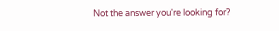Not the answer you're looking for?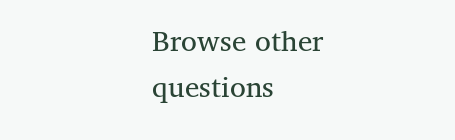Browse other questions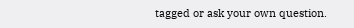tagged or ask your own question.